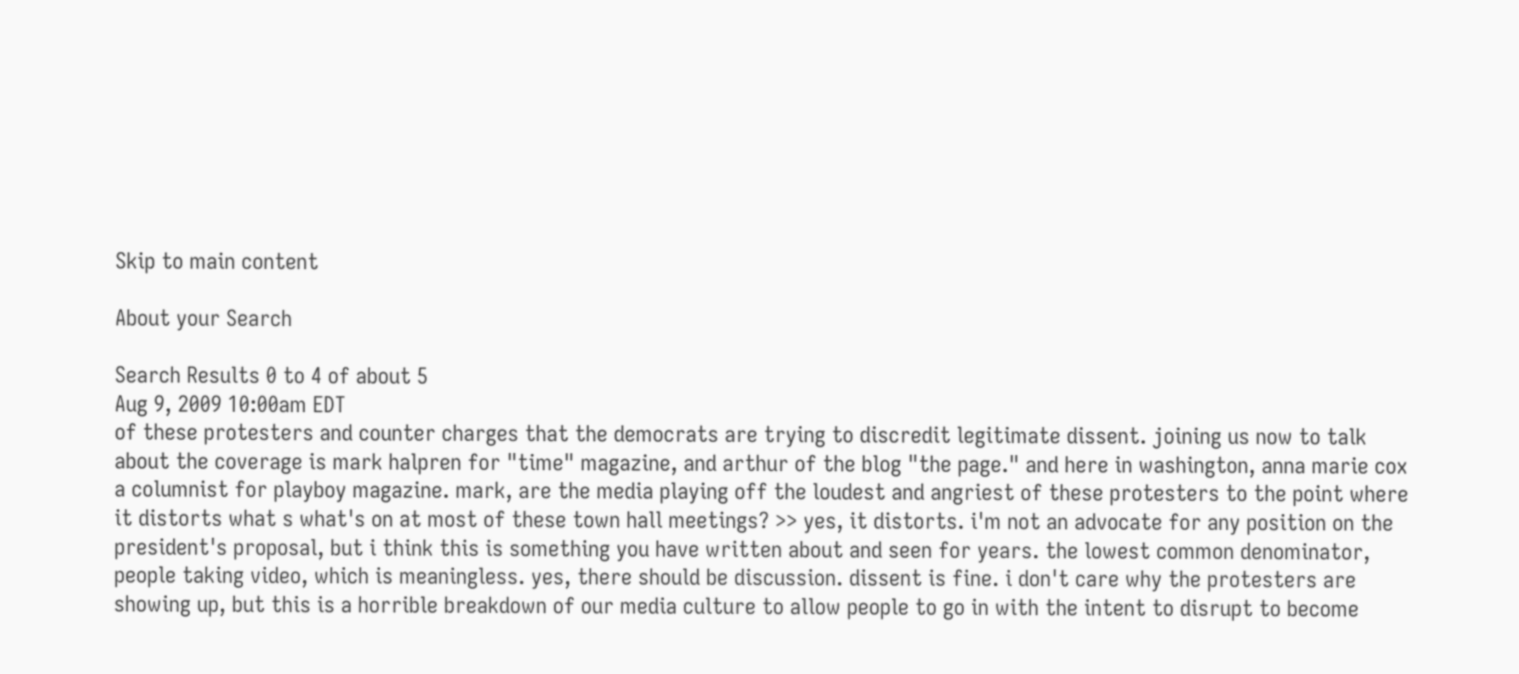Skip to main content

About your Search

Search Results 0 to 4 of about 5
Aug 9, 2009 10:00am EDT
of these protesters and counter charges that the democrats are trying to discredit legitimate dissent. joining us now to talk about the coverage is mark halpren for "time" magazine, and arthur of the blog "the page." and here in washington, anna marie cox a columnist for playboy magazine. mark, are the media playing off the loudest and angriest of these protesters to the point where it distorts what s what's on at most of these town hall meetings? >> yes, it distorts. i'm not an advocate for any position on the president's proposal, but i think this is something you have written about and seen for years. the lowest common denominator, people taking video, which is meaningless. yes, there should be discussion. dissent is fine. i don't care why the protesters are showing up, but this is a horrible breakdown of our media culture to allow people to go in with the intent to disrupt to become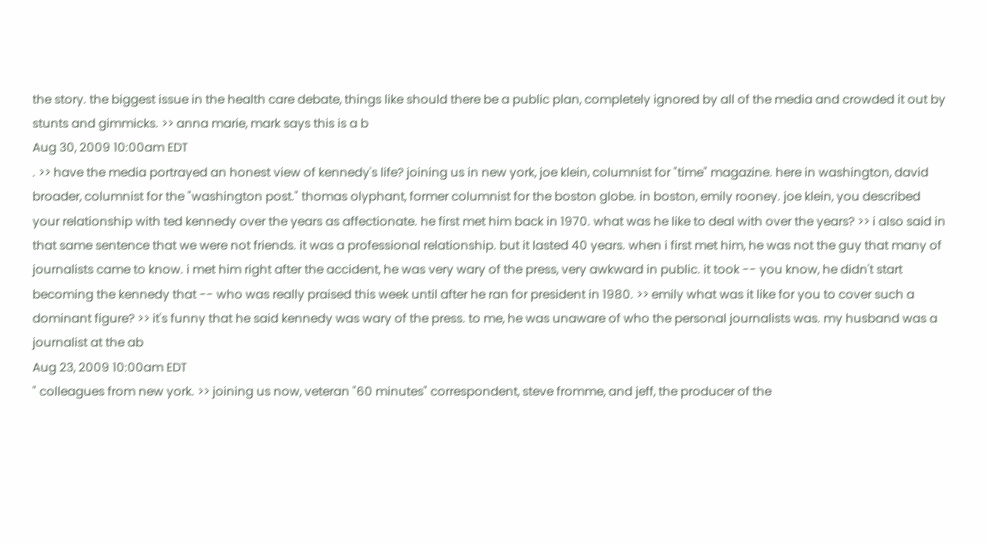the story. the biggest issue in the health care debate, things like should there be a public plan, completely ignored by all of the media and crowded it out by stunts and gimmicks. >> anna marie, mark says this is a b
Aug 30, 2009 10:00am EDT
. >> have the media portrayed an honest view of kennedy's life? joining us in new york, joe klein, columnist for "time" magazine. here in washington, david broader, columnist for the "washington post." thomas olyphant, former columnist for the boston globe. in boston, emily rooney. joe klein, you described your relationship with ted kennedy over the years as affectionate. he first met him back in 1970. what was he like to deal with over the years? >> i also said in that same sentence that we were not friends. it was a professional relationship. but it lasted 40 years. when i first met him, he was not the guy that many of journalists came to know. i met him right after the accident, he was very wary of the press, very awkward in public. it took -- you know, he didn't start becoming the kennedy that -- who was really praised this week until after he ran for president in 1980. >> emily what was it like for you to cover such a dominant figure? >> it's funny that he said kennedy was wary of the press. to me, he was unaware of who the personal journalists was. my husband was a journalist at the ab
Aug 23, 2009 10:00am EDT
" colleagues from new york. >> joining us now, veteran "60 minutes" correspondent, steve fromme, and jeff, the producer of the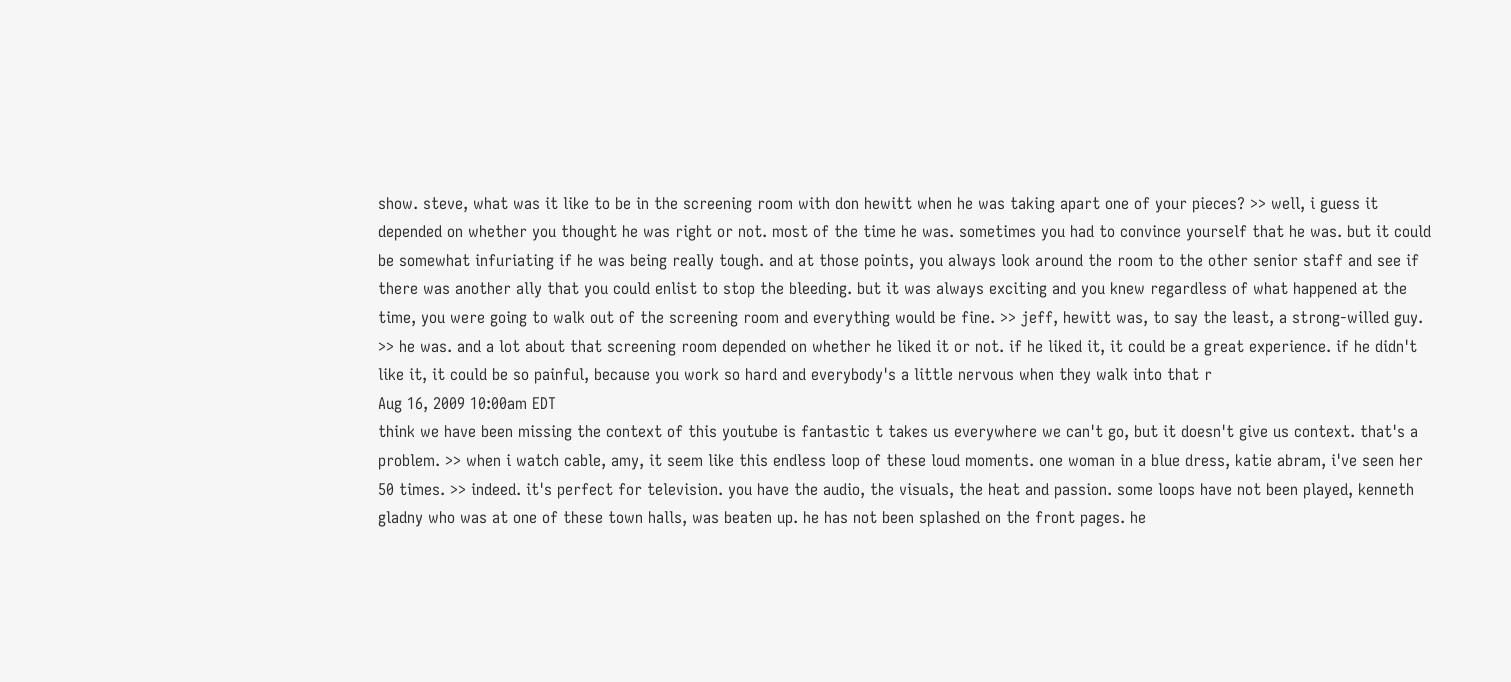show. steve, what was it like to be in the screening room with don hewitt when he was taking apart one of your pieces? >> well, i guess it depended on whether you thought he was right or not. most of the time he was. sometimes you had to convince yourself that he was. but it could be somewhat infuriating if he was being really tough. and at those points, you always look around the room to the other senior staff and see if there was another ally that you could enlist to stop the bleeding. but it was always exciting and you knew regardless of what happened at the time, you were going to walk out of the screening room and everything would be fine. >> jeff, hewitt was, to say the least, a strong-willed guy. >> he was. and a lot about that screening room depended on whether he liked it or not. if he liked it, it could be a great experience. if he didn't like it, it could be so painful, because you work so hard and everybody's a little nervous when they walk into that r
Aug 16, 2009 10:00am EDT
think we have been missing the context of this youtube is fantastic t takes us everywhere we can't go, but it doesn't give us context. that's a problem. >> when i watch cable, amy, it seem like this endless loop of these loud moments. one woman in a blue dress, katie abram, i've seen her 50 times. >> indeed. it's perfect for television. you have the audio, the visuals, the heat and passion. some loops have not been played, kenneth gladny who was at one of these town halls, was beaten up. he has not been splashed on the front pages. he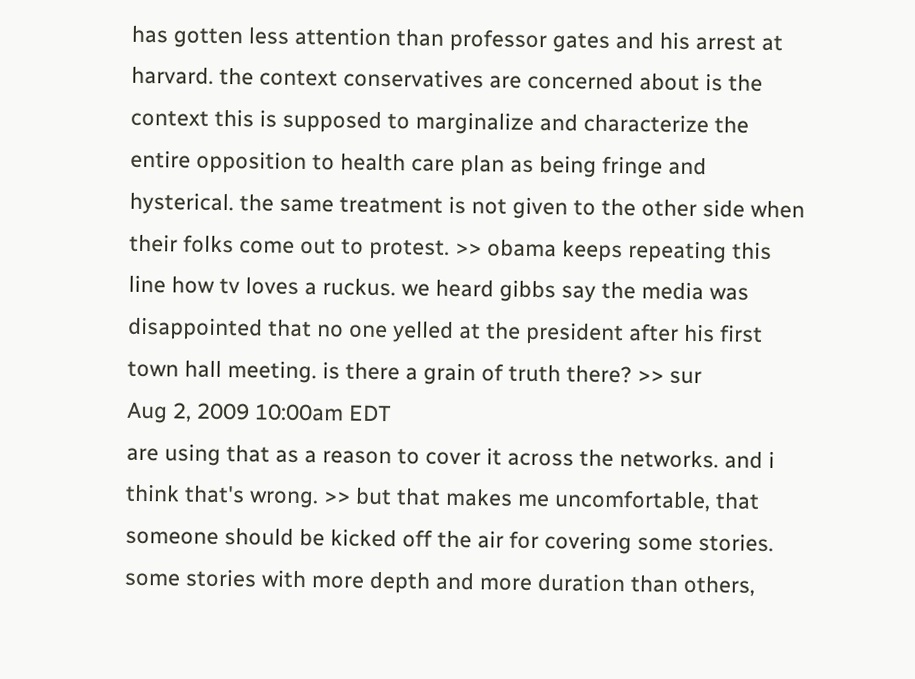has gotten less attention than professor gates and his arrest at harvard. the context conservatives are concerned about is the context this is supposed to marginalize and characterize the entire opposition to health care plan as being fringe and hysterical. the same treatment is not given to the other side when their folks come out to protest. >> obama keeps repeating this line how tv loves a ruckus. we heard gibbs say the media was disappointed that no one yelled at the president after his first town hall meeting. is there a grain of truth there? >> sur
Aug 2, 2009 10:00am EDT
are using that as a reason to cover it across the networks. and i think that's wrong. >> but that makes me uncomfortable, that someone should be kicked off the air for covering some stories. some stories with more depth and more duration than others,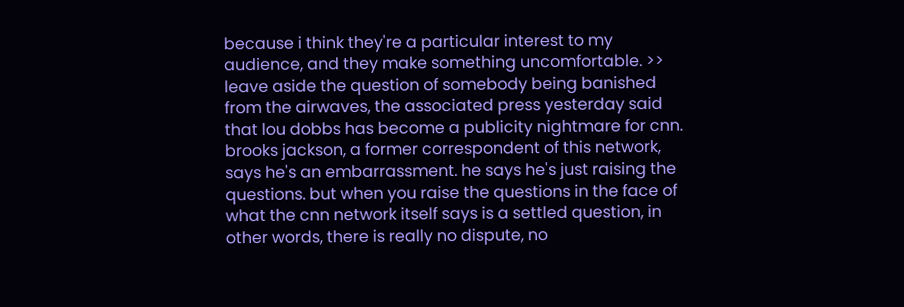because i think they're a particular interest to my audience, and they make something uncomfortable. >> leave aside the question of somebody being banished from the airwaves, the associated press yesterday said that lou dobbs has become a publicity nightmare for cnn. brooks jackson, a former correspondent of this network, says he's an embarrassment. he says he's just raising the questions. but when you raise the questions in the face of what the cnn network itself says is a settled question, in other words, there is really no dispute, no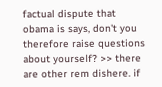factual dispute that obama is says, don't you therefore raise questions about yourself? >> there are other rem dishere. if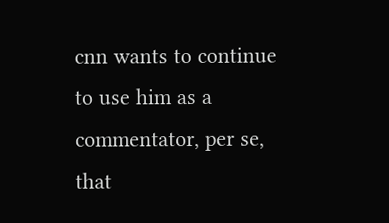cnn wants to continue to use him as a commentator, per se, that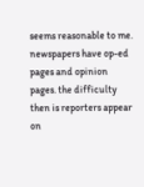seems reasonable to me. newspapers have op-ed pages and opinion pages. the difficulty then is reporters appear on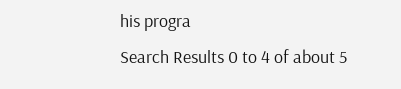his progra
Search Results 0 to 4 of about 5